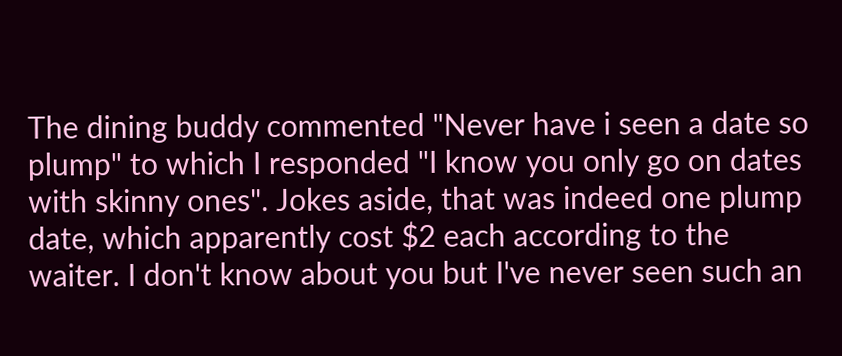The dining buddy commented "Never have i seen a date so plump" to which I responded "I know you only go on dates with skinny ones". Jokes aside, that was indeed one plump date, which apparently cost $2 each according to the waiter. I don't know about you but I've never seen such an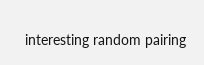interesting random pairing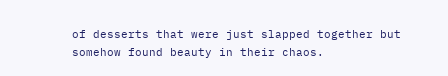of desserts that were just slapped together but somehow found beauty in their chaos.